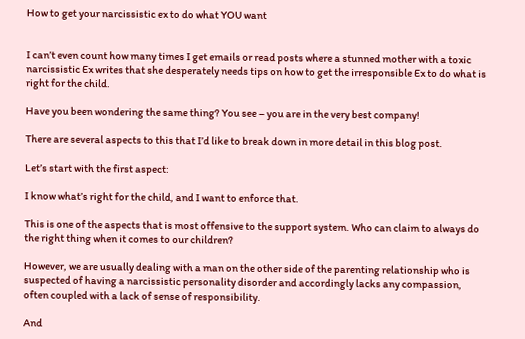How to get your narcissistic ex to do what YOU want


I can’t even count how many times I get emails or read posts where a stunned mother with a toxic narcissistic Ex writes that she desperately needs tips on how to get the irresponsible Ex to do what is right for the child.

Have you been wondering the same thing? You see – you are in the very best company!

There are several aspects to this that I’d like to break down in more detail in this blog post.

Let’s start with the first aspect:

I know what’s right for the child, and I want to enforce that.

This is one of the aspects that is most offensive to the support system. Who can claim to always do the right thing when it comes to our children?

However, we are usually dealing with a man on the other side of the parenting relationship who is suspected of having a narcissistic personality disorder and accordingly lacks any compassion, often coupled with a lack of sense of responsibility.

And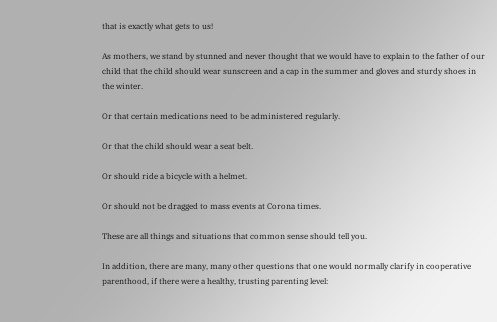that is exactly what gets to us!

As mothers, we stand by stunned and never thought that we would have to explain to the father of our child that the child should wear sunscreen and a cap in the summer and gloves and sturdy shoes in the winter.

Or that certain medications need to be administered regularly.

Or that the child should wear a seat belt.

Or should ride a bicycle with a helmet.

Or should not be dragged to mass events at Corona times.

These are all things and situations that common sense should tell you.

In addition, there are many, many other questions that one would normally clarify in cooperative parenthood, if there were a healthy, trusting parenting level: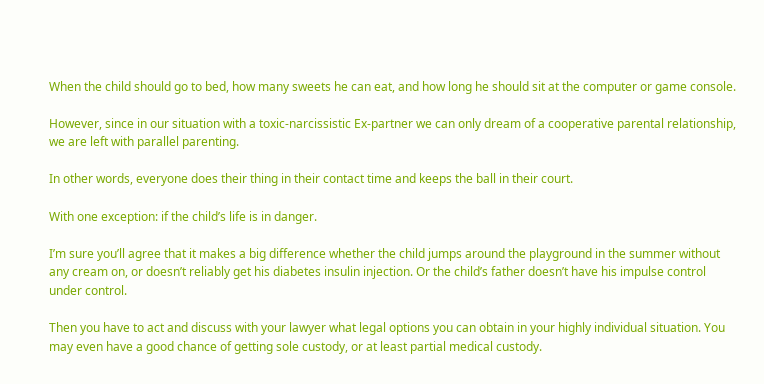When the child should go to bed, how many sweets he can eat, and how long he should sit at the computer or game console.

However, since in our situation with a toxic-narcissistic Ex-partner we can only dream of a cooperative parental relationship, we are left with parallel parenting.

In other words, everyone does their thing in their contact time and keeps the ball in their court.

With one exception: if the child’s life is in danger.

I’m sure you’ll agree that it makes a big difference whether the child jumps around the playground in the summer without any cream on, or doesn’t reliably get his diabetes insulin injection. Or the child’s father doesn’t have his impulse control under control.

Then you have to act and discuss with your lawyer what legal options you can obtain in your highly individual situation. You may even have a good chance of getting sole custody, or at least partial medical custody.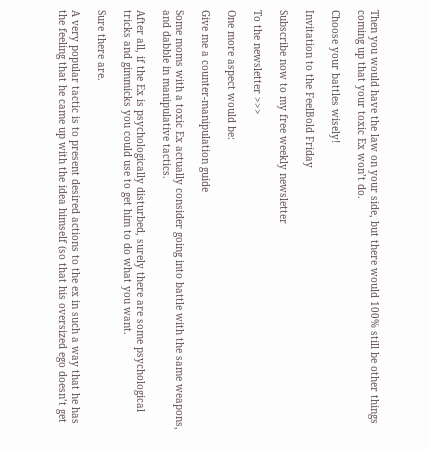Then you would have the law on your side, but there would 100% still be other things coming up that your toxic Ex won’t do.

Choose your battles wisely!

Invitation to the FeelBold Friday

Subscribe now to my free weekly newsletter

To the newsletter >>>

One more aspect would be:

Give me a counter-manipulation guide

Some moms with a toxic Ex actually consider going into battle with the same weapons, and dabble in manipulative tactics.

After all, if the Ex is psychologically disturbed, surely there are some psychological tricks and gimmicks you could use to get him to do what you want.

Sure there are.

A very popular tactic is to present desired actions to the ex in such a way that he has the feeling that he came up with the idea himself (so that his oversized ego doesn’t get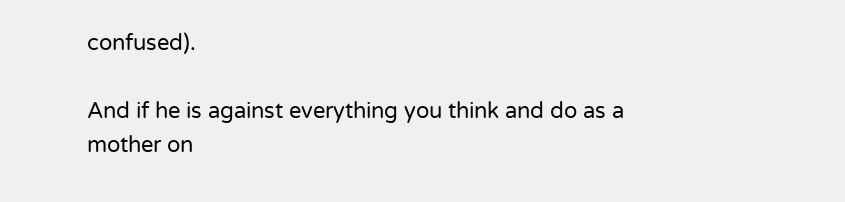confused).

And if he is against everything you think and do as a mother on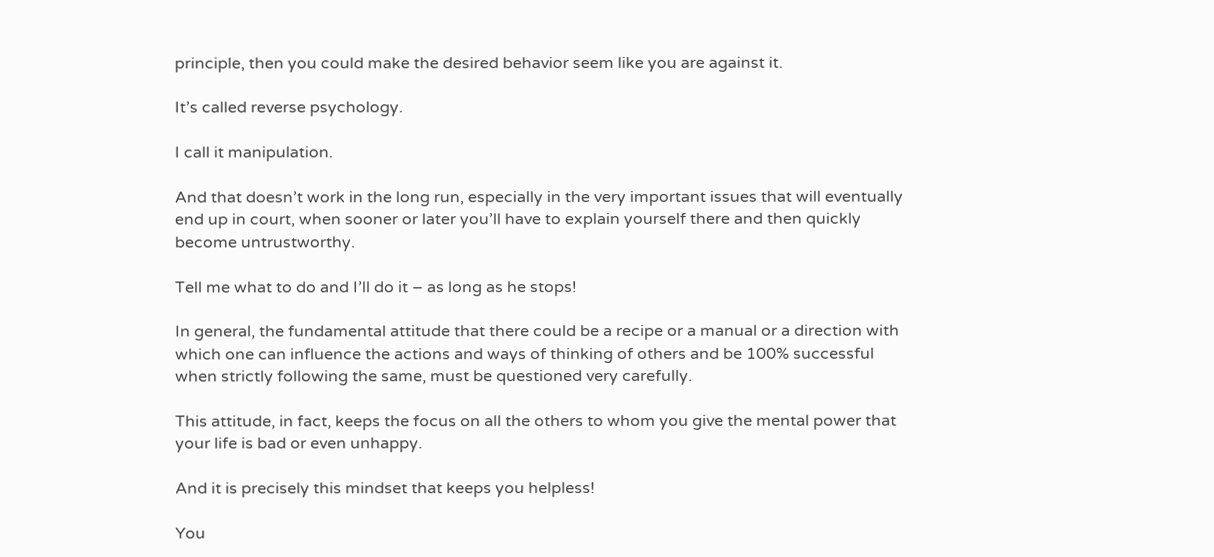principle, then you could make the desired behavior seem like you are against it.

It’s called reverse psychology.

I call it manipulation.

And that doesn’t work in the long run, especially in the very important issues that will eventually end up in court, when sooner or later you’ll have to explain yourself there and then quickly become untrustworthy.

Tell me what to do and I’ll do it – as long as he stops!

In general, the fundamental attitude that there could be a recipe or a manual or a direction with which one can influence the actions and ways of thinking of others and be 100% successful when strictly following the same, must be questioned very carefully.

This attitude, in fact, keeps the focus on all the others to whom you give the mental power that your life is bad or even unhappy.

And it is precisely this mindset that keeps you helpless!

You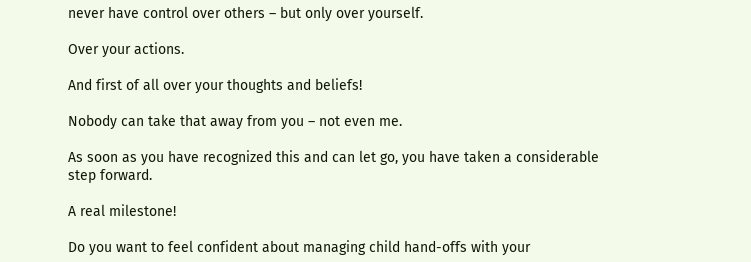never have control over others – but only over yourself.

Over your actions.

And first of all over your thoughts and beliefs!

Nobody can take that away from you – not even me.

As soon as you have recognized this and can let go, you have taken a considerable step forward.

A real milestone!

Do you want to feel confident about managing child hand-offs with your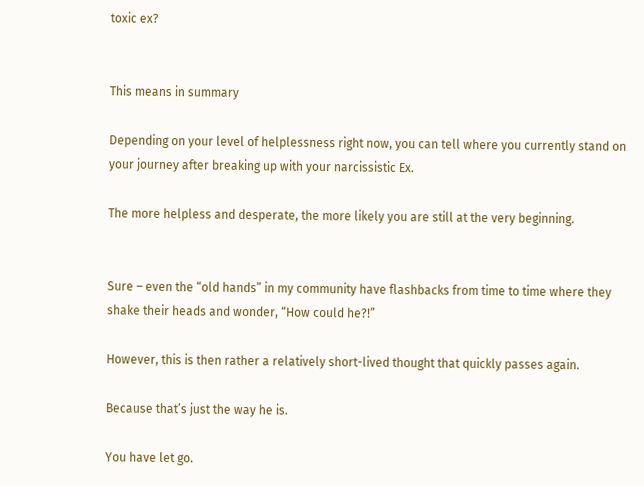toxic ex?


This means in summary

Depending on your level of helplessness right now, you can tell where you currently stand on your journey after breaking up with your narcissistic Ex.

The more helpless and desperate, the more likely you are still at the very beginning.


Sure – even the “old hands” in my community have flashbacks from time to time where they shake their heads and wonder, “How could he?!”

However, this is then rather a relatively short-lived thought that quickly passes again.

Because that’s just the way he is.

You have let go.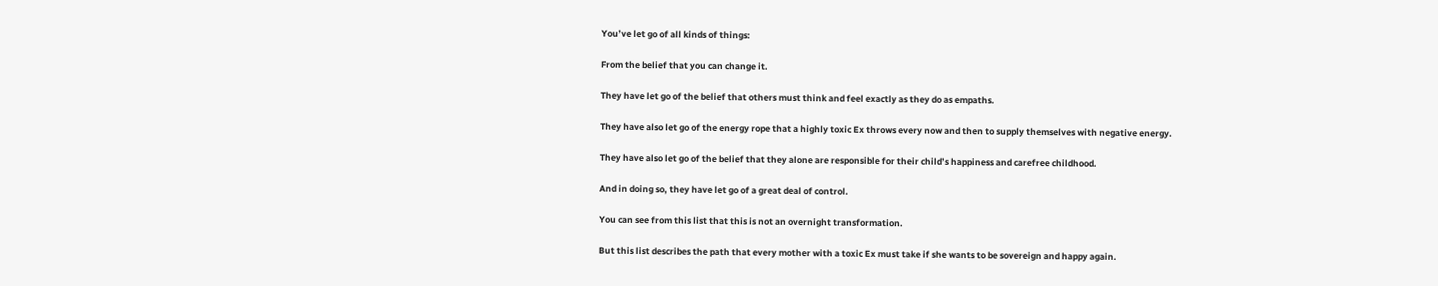You’ve let go of all kinds of things:

From the belief that you can change it.

They have let go of the belief that others must think and feel exactly as they do as empaths.

They have also let go of the energy rope that a highly toxic Ex throws every now and then to supply themselves with negative energy.

They have also let go of the belief that they alone are responsible for their child’s happiness and carefree childhood.

And in doing so, they have let go of a great deal of control.

You can see from this list that this is not an overnight transformation.

But this list describes the path that every mother with a toxic Ex must take if she wants to be sovereign and happy again.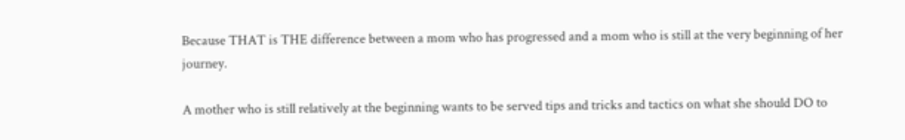Because THAT is THE difference between a mom who has progressed and a mom who is still at the very beginning of her journey.

A mother who is still relatively at the beginning wants to be served tips and tricks and tactics on what she should DO to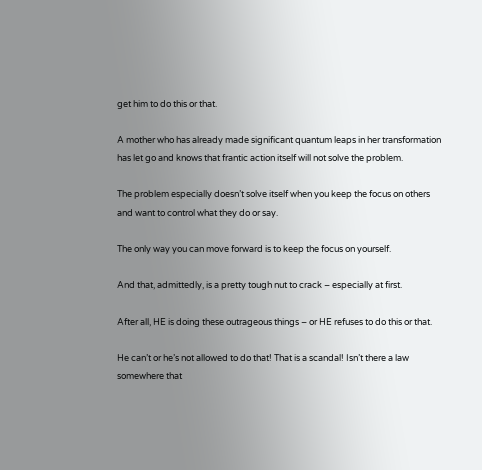get him to do this or that.

A mother who has already made significant quantum leaps in her transformation has let go and knows that frantic action itself will not solve the problem.

The problem especially doesn’t solve itself when you keep the focus on others and want to control what they do or say.

The only way you can move forward is to keep the focus on yourself.

And that, admittedly, is a pretty tough nut to crack – especially at first.

After all, HE is doing these outrageous things – or HE refuses to do this or that.

He can’t or he’s not allowed to do that! That is a scandal! Isn’t there a law somewhere that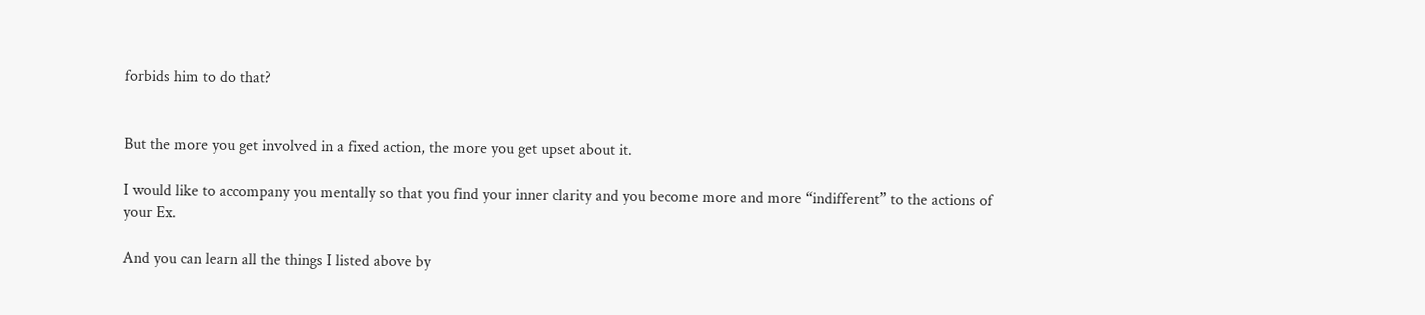forbids him to do that?


But the more you get involved in a fixed action, the more you get upset about it.

I would like to accompany you mentally so that you find your inner clarity and you become more and more “indifferent” to the actions of your Ex.

And you can learn all the things I listed above by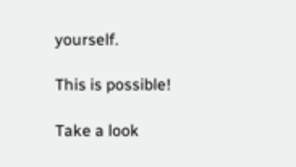yourself.

This is possible!

Take a look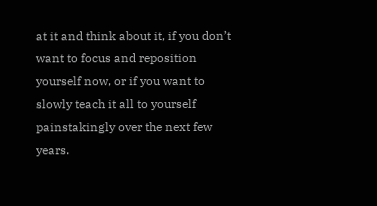at it and think about it, if you don’t want to focus and reposition yourself now, or if you want to slowly teach it all to yourself painstakingly over the next few years.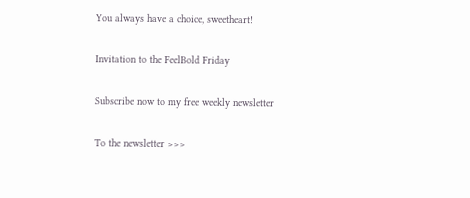You always have a choice, sweetheart!

Invitation to the FeelBold Friday

Subscribe now to my free weekly newsletter

To the newsletter >>>